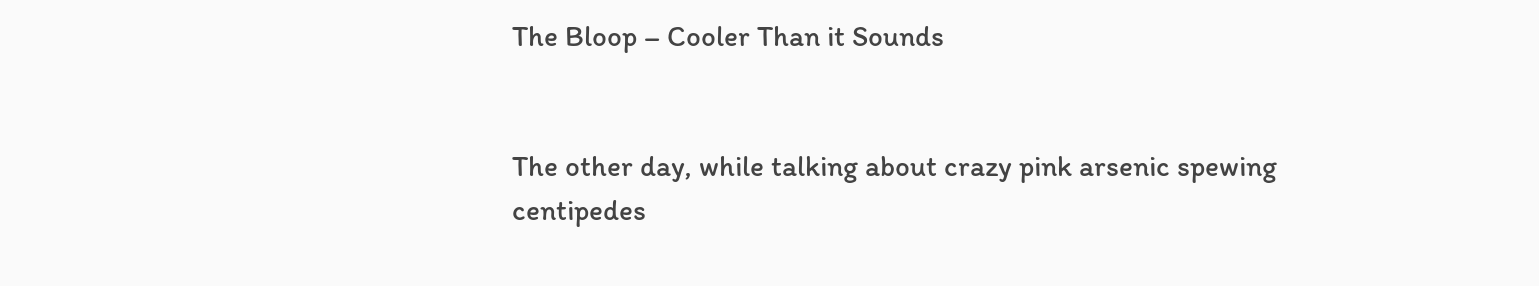The Bloop – Cooler Than it Sounds


The other day, while talking about crazy pink arsenic spewing centipedes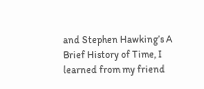and Stephen Hawking’s A Brief History of Time, I learned from my friend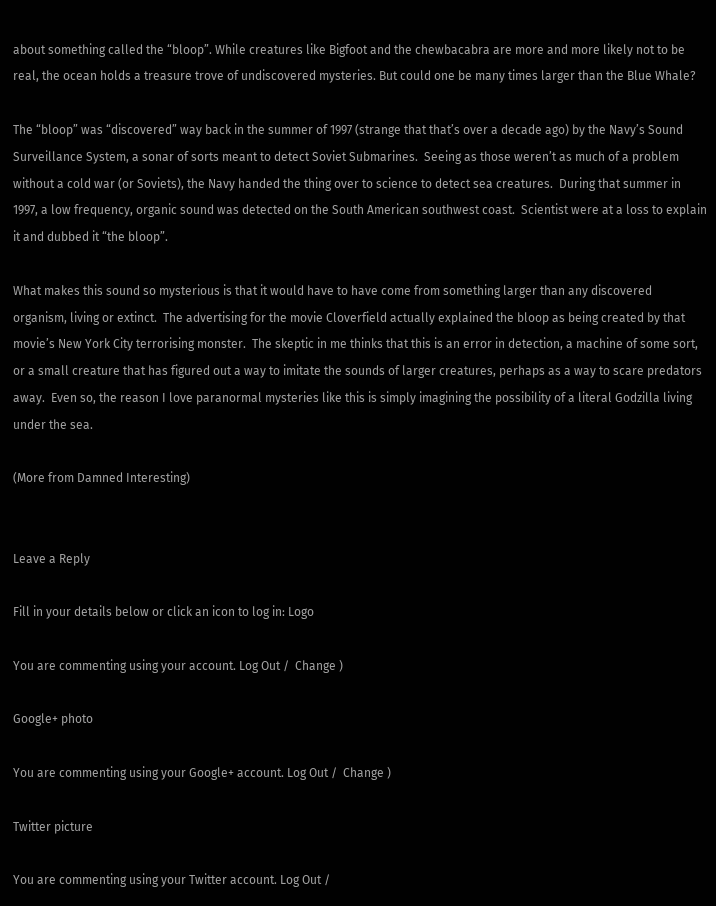about something called the “bloop”. While creatures like Bigfoot and the chewbacabra are more and more likely not to be real, the ocean holds a treasure trove of undiscovered mysteries. But could one be many times larger than the Blue Whale?

The “bloop” was “discovered” way back in the summer of 1997 (strange that that’s over a decade ago) by the Navy’s Sound Surveillance System, a sonar of sorts meant to detect Soviet Submarines.  Seeing as those weren’t as much of a problem without a cold war (or Soviets), the Navy handed the thing over to science to detect sea creatures.  During that summer in 1997, a low frequency, organic sound was detected on the South American southwest coast.  Scientist were at a loss to explain it and dubbed it “the bloop”.

What makes this sound so mysterious is that it would have to have come from something larger than any discovered organism, living or extinct.  The advertising for the movie Cloverfield actually explained the bloop as being created by that movie’s New York City terrorising monster.  The skeptic in me thinks that this is an error in detection, a machine of some sort, or a small creature that has figured out a way to imitate the sounds of larger creatures, perhaps as a way to scare predators away.  Even so, the reason I love paranormal mysteries like this is simply imagining the possibility of a literal Godzilla living under the sea.

(More from Damned Interesting)


Leave a Reply

Fill in your details below or click an icon to log in: Logo

You are commenting using your account. Log Out /  Change )

Google+ photo

You are commenting using your Google+ account. Log Out /  Change )

Twitter picture

You are commenting using your Twitter account. Log Out /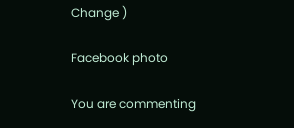Change )

Facebook photo

You are commenting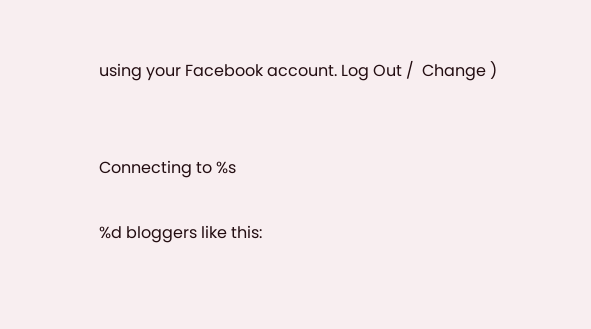using your Facebook account. Log Out /  Change )


Connecting to %s

%d bloggers like this: